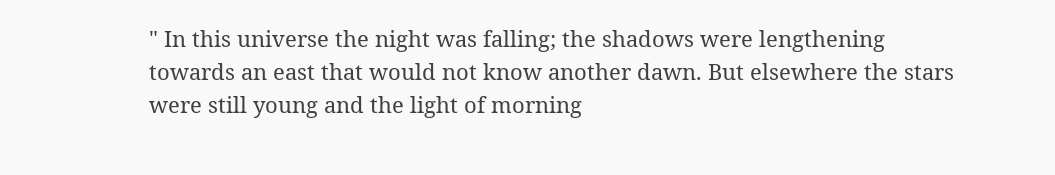" In this universe the night was falling; the shadows were lengthening towards an east that would not know another dawn. But elsewhere the stars were still young and the light of morning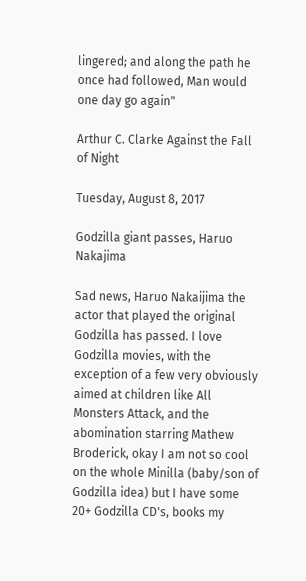lingered; and along the path he once had followed, Man would one day go again"

Arthur C. Clarke Against the Fall of Night

Tuesday, August 8, 2017

Godzilla giant passes, Haruo Nakajima

Sad news, Haruo Nakaijima the actor that played the original Godzilla has passed. I love Godzilla movies, with the exception of a few very obviously aimed at children like All Monsters Attack, and the abomination starring Mathew Broderick, okay I am not so cool on the whole Minilla (baby/son of Godzilla idea) but I have some 20+ Godzilla CD's, books my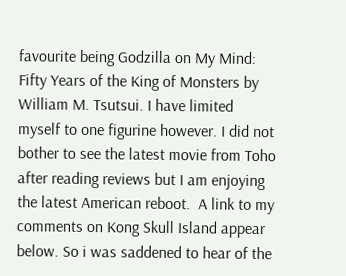favourite being Godzilla on My Mind: Fifty Years of the King of Monsters by William M. Tsutsui. I have limited myself to one figurine however. I did not bother to see the latest movie from Toho after reading reviews but I am enjoying the latest American reboot.  A link to my comments on Kong Skull Island appear below. So i was saddened to hear of the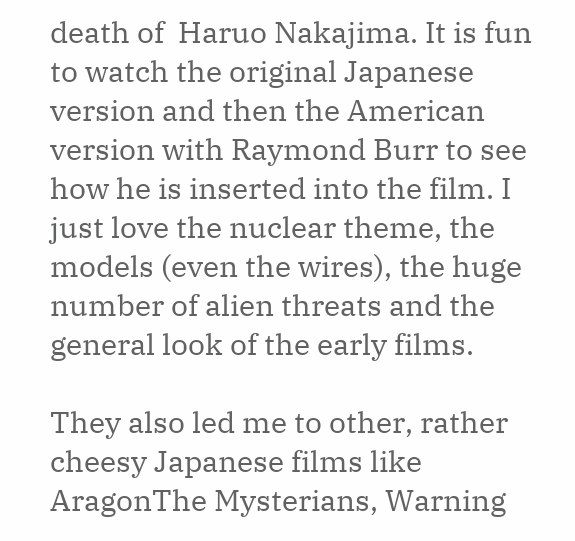death of  Haruo Nakajima. It is fun to watch the original Japanese version and then the American version with Raymond Burr to see how he is inserted into the film. I just love the nuclear theme, the models (even the wires), the huge number of alien threats and the general look of the early films.

They also led me to other, rather cheesy Japanese films like AragonThe Mysterians, Warning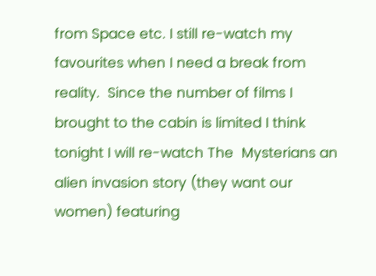from Space etc. I still re-watch my favourites when I need a break from reality.  Since the number of films I brought to the cabin is limited I think tonight I will re-watch The  Mysterians an alien invasion story (they want our women) featuring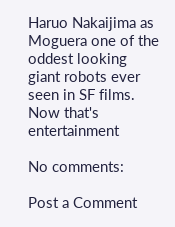Haruo Nakaijima as Moguera one of the oddest looking giant robots ever seen in SF films. Now that's entertainment

No comments:

Post a Comment